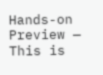Hands-on Preview — This is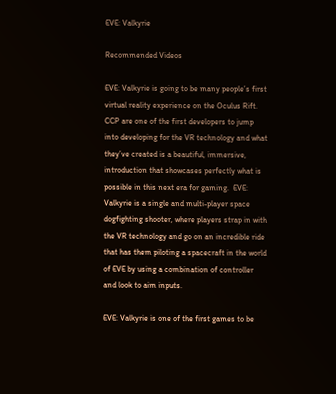EVE: Valkyrie

Recommended Videos

EVE: Valkyrie is going to be many people’s first virtual reality experience on the Oculus Rift.  CCP are one of the first developers to jump into developing for the VR technology and what they’ve created is a beautiful, immersive, introduction that showcases perfectly what is possible in this next era for gaming.  EVE: Valkyrie is a single and multi-player space dogfighting shooter, where players strap in with the VR technology and go on an incredible ride that has them piloting a spacecraft in the world of EVE by using a combination of controller and look to aim inputs.

EVE: Valkyrie is one of the first games to be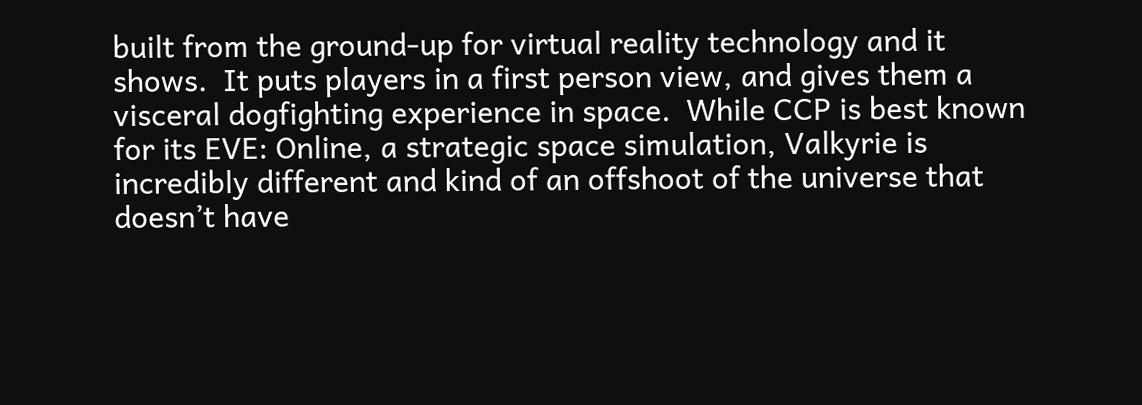built from the ground-up for virtual reality technology and it shows.  It puts players in a first person view, and gives them a visceral dogfighting experience in space.  While CCP is best known for its EVE: Online, a strategic space simulation, Valkyrie is incredibly different and kind of an offshoot of the universe that doesn’t have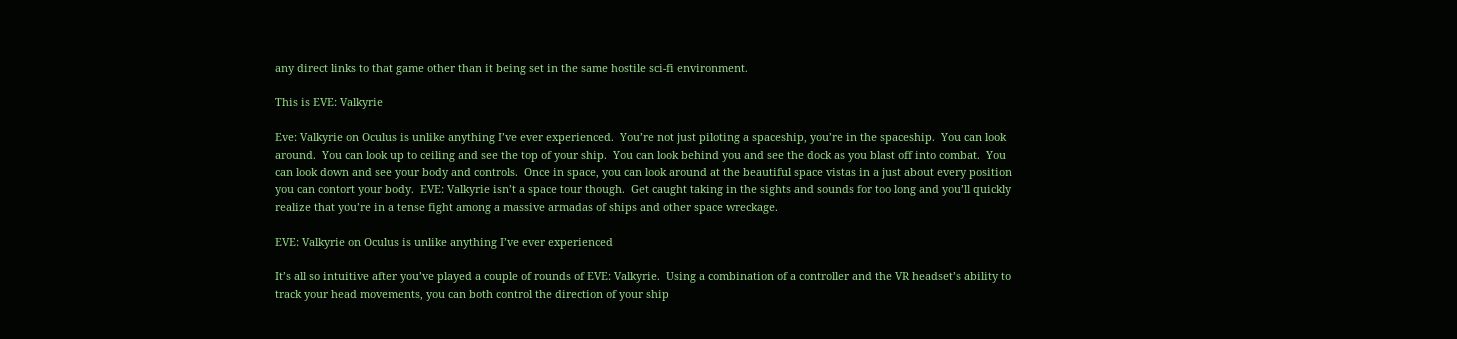any direct links to that game other than it being set in the same hostile sci-fi environment.

This is EVE: Valkyrie

Eve: Valkyrie on Oculus is unlike anything I’ve ever experienced.  You’re not just piloting a spaceship, you’re in the spaceship.  You can look around.  You can look up to ceiling and see the top of your ship.  You can look behind you and see the dock as you blast off into combat.  You can look down and see your body and controls.  Once in space, you can look around at the beautiful space vistas in a just about every position you can contort your body.  EVE: Valkyrie isn’t a space tour though.  Get caught taking in the sights and sounds for too long and you’ll quickly realize that you’re in a tense fight among a massive armadas of ships and other space wreckage.

EVE: Valkyrie on Oculus is unlike anything I’ve ever experienced

It’s all so intuitive after you’ve played a couple of rounds of EVE: Valkyrie.  Using a combination of a controller and the VR headset’s ability to track your head movements, you can both control the direction of your ship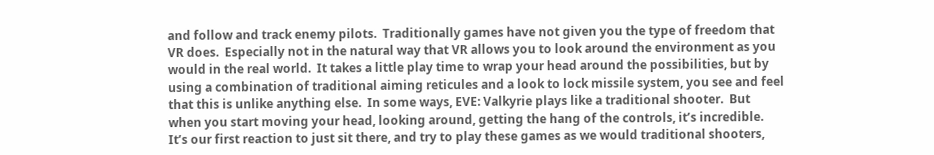and follow and track enemy pilots.  Traditionally games have not given you the type of freedom that VR does.  Especially not in the natural way that VR allows you to look around the environment as you would in the real world.  It takes a little play time to wrap your head around the possibilities, but by using a combination of traditional aiming reticules and a look to lock missile system, you see and feel that this is unlike anything else.  In some ways, EVE: Valkyrie plays like a traditional shooter.  But when you start moving your head, looking around, getting the hang of the controls, it’s incredible.  It’s our first reaction to just sit there, and try to play these games as we would traditional shooters,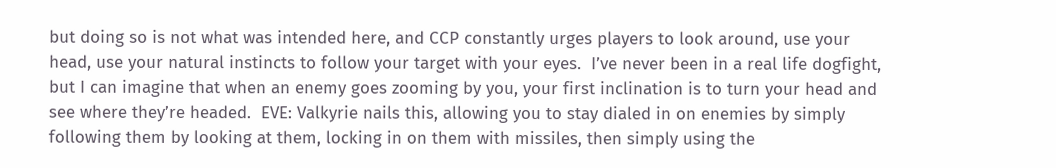but doing so is not what was intended here, and CCP constantly urges players to look around, use your head, use your natural instincts to follow your target with your eyes.  I’ve never been in a real life dogfight, but I can imagine that when an enemy goes zooming by you, your first inclination is to turn your head and see where they’re headed.  EVE: Valkyrie nails this, allowing you to stay dialed in on enemies by simply following them by looking at them, locking in on them with missiles, then simply using the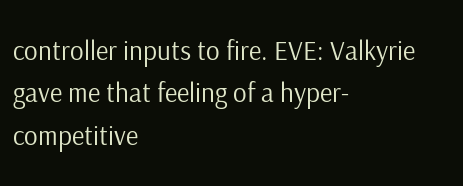controller inputs to fire. EVE: Valkyrie gave me that feeling of a hyper-competitive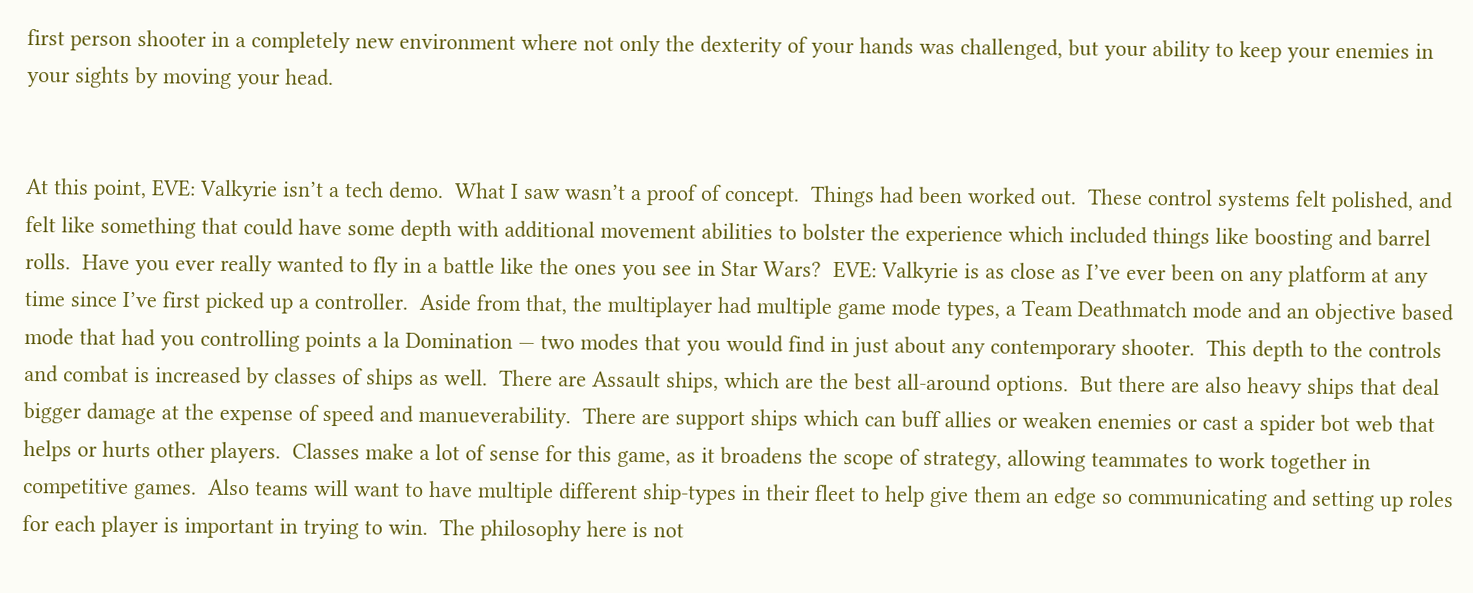first person shooter in a completely new environment where not only the dexterity of your hands was challenged, but your ability to keep your enemies in your sights by moving your head.


At this point, EVE: Valkyrie isn’t a tech demo.  What I saw wasn’t a proof of concept.  Things had been worked out.  These control systems felt polished, and felt like something that could have some depth with additional movement abilities to bolster the experience which included things like boosting and barrel rolls.  Have you ever really wanted to fly in a battle like the ones you see in Star Wars?  EVE: Valkyrie is as close as I’ve ever been on any platform at any time since I’ve first picked up a controller.  Aside from that, the multiplayer had multiple game mode types, a Team Deathmatch mode and an objective based mode that had you controlling points a la Domination — two modes that you would find in just about any contemporary shooter.  This depth to the controls and combat is increased by classes of ships as well.  There are Assault ships, which are the best all-around options.  But there are also heavy ships that deal bigger damage at the expense of speed and manueverability.  There are support ships which can buff allies or weaken enemies or cast a spider bot web that helps or hurts other players.  Classes make a lot of sense for this game, as it broadens the scope of strategy, allowing teammates to work together in competitive games.  Also teams will want to have multiple different ship-types in their fleet to help give them an edge so communicating and setting up roles for each player is important in trying to win.  The philosophy here is not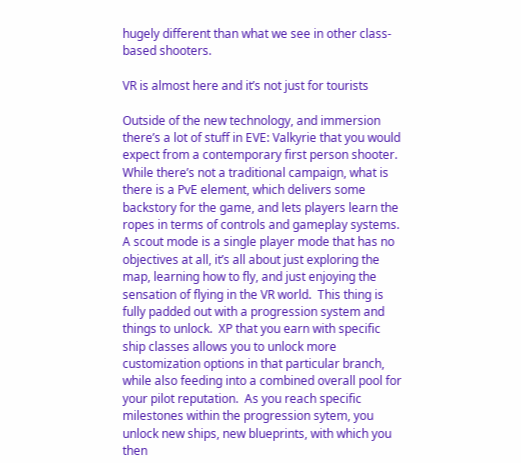hugely different than what we see in other class-based shooters.

VR is almost here and it’s not just for tourists

Outside of the new technology, and immersion there’s a lot of stuff in EVE: Valkyrie that you would expect from a contemporary first person shooter.  While there’s not a traditional campaign, what is there is a PvE element, which delivers some backstory for the game, and lets players learn the ropes in terms of controls and gameplay systems.  A scout mode is a single player mode that has no objectives at all, it’s all about just exploring the map, learning how to fly, and just enjoying the sensation of flying in the VR world.  This thing is fully padded out with a progression system and things to unlock.  XP that you earn with specific ship classes allows you to unlock more customization options in that particular branch, while also feeding into a combined overall pool for your pilot reputation.  As you reach specific milestones within the progression sytem, you unlock new ships, new blueprints, with which you then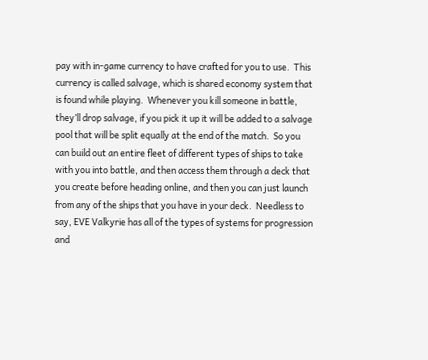pay with in-game currency to have crafted for you to use.  This currency is called salvage, which is shared economy system that is found while playing.  Whenever you kill someone in battle, they’ll drop salvage, if you pick it up it will be added to a salvage pool that will be split equally at the end of the match.  So you can build out an entire fleet of different types of ships to take with you into battle, and then access them through a deck that you create before heading online, and then you can just launch from any of the ships that you have in your deck.  Needless to say, EVE Valkyrie has all of the types of systems for progression and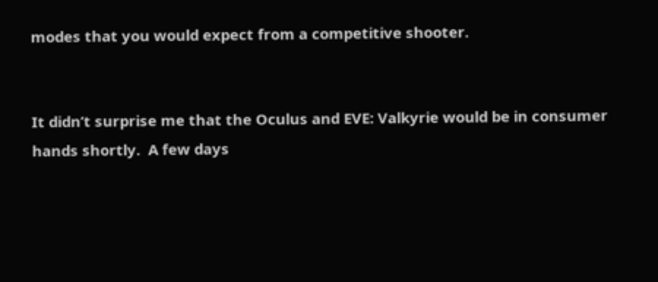modes that you would expect from a competitive shooter.


It didn’t surprise me that the Oculus and EVE: Valkyrie would be in consumer hands shortly.  A few days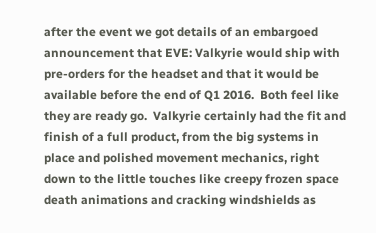after the event we got details of an embargoed announcement that EVE: Valkyrie would ship with pre-orders for the headset and that it would be available before the end of Q1 2016.  Both feel like they are ready go.  Valkyrie certainly had the fit and finish of a full product, from the big systems in place and polished movement mechanics, right down to the little touches like creepy frozen space death animations and cracking windshields as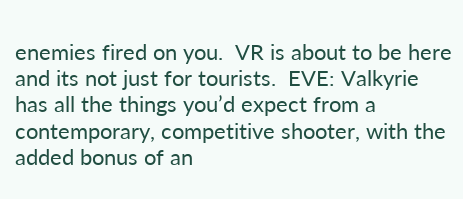enemies fired on you.  VR is about to be here and its not just for tourists.  EVE: Valkyrie has all the things you’d expect from a contemporary, competitive shooter, with the added bonus of an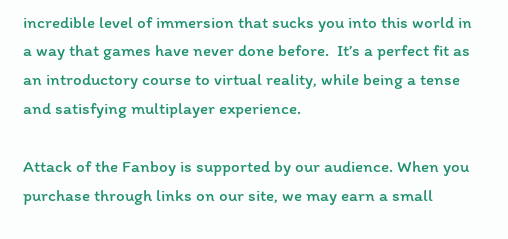incredible level of immersion that sucks you into this world in a way that games have never done before.  It’s a perfect fit as an introductory course to virtual reality, while being a tense and satisfying multiplayer experience.

Attack of the Fanboy is supported by our audience. When you purchase through links on our site, we may earn a small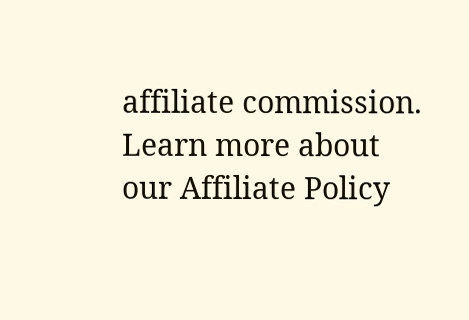affiliate commission. Learn more about our Affiliate Policy